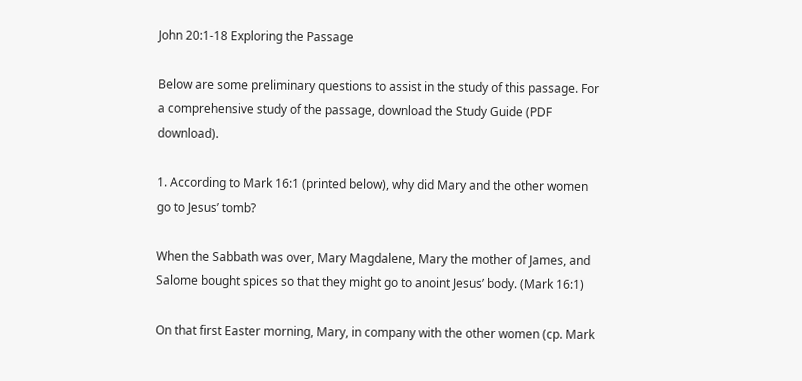John 20:1-18 Exploring the Passage

Below are some preliminary questions to assist in the study of this passage. For a comprehensive study of the passage, download the Study Guide (PDF download).

1. According to Mark 16:1 (printed below), why did Mary and the other women go to Jesus’ tomb?

When the Sabbath was over, Mary Magdalene, Mary the mother of James, and Salome bought spices so that they might go to anoint Jesus’ body. (Mark 16:1)

On that first Easter morning, Mary, in company with the other women (cp. Mark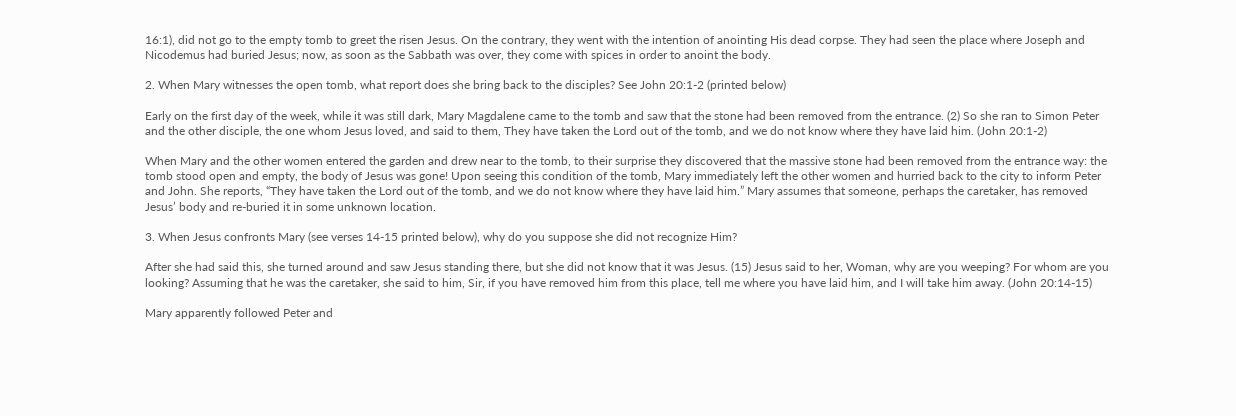16:1), did not go to the empty tomb to greet the risen Jesus. On the contrary, they went with the intention of anointing His dead corpse. They had seen the place where Joseph and Nicodemus had buried Jesus; now, as soon as the Sabbath was over, they come with spices in order to anoint the body.

2. When Mary witnesses the open tomb, what report does she bring back to the disciples? See John 20:1-2 (printed below)

Early on the first day of the week, while it was still dark, Mary Magdalene came to the tomb and saw that the stone had been removed from the entrance. (2) So she ran to Simon Peter and the other disciple, the one whom Jesus loved, and said to them, They have taken the Lord out of the tomb, and we do not know where they have laid him. (John 20:1-2)

When Mary and the other women entered the garden and drew near to the tomb, to their surprise they discovered that the massive stone had been removed from the entrance way: the tomb stood open and empty, the body of Jesus was gone! Upon seeing this condition of the tomb, Mary immediately left the other women and hurried back to the city to inform Peter and John. She reports, “They have taken the Lord out of the tomb, and we do not know where they have laid him.” Mary assumes that someone, perhaps the caretaker, has removed Jesus’ body and re-buried it in some unknown location.

3. When Jesus confronts Mary (see verses 14-15 printed below), why do you suppose she did not recognize Him?

After she had said this, she turned around and saw Jesus standing there, but she did not know that it was Jesus. (15) Jesus said to her, Woman, why are you weeping? For whom are you looking? Assuming that he was the caretaker, she said to him, Sir, if you have removed him from this place, tell me where you have laid him, and I will take him away. (John 20:14-15)

Mary apparently followed Peter and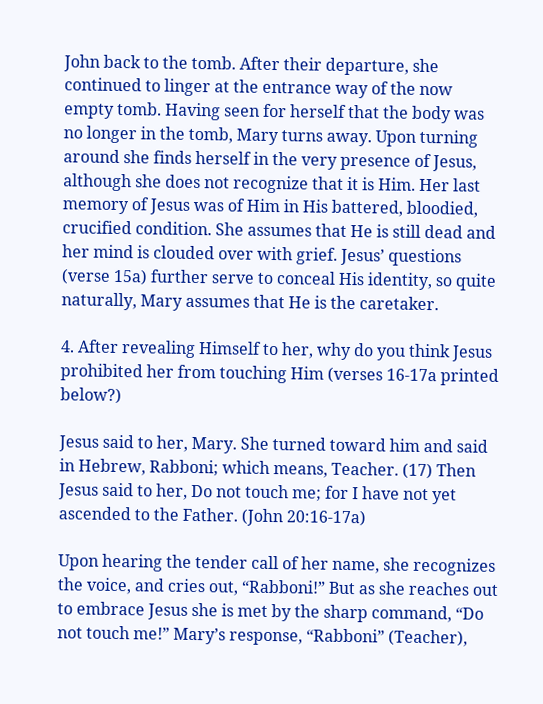John back to the tomb. After their departure, she continued to linger at the entrance way of the now empty tomb. Having seen for herself that the body was no longer in the tomb, Mary turns away. Upon turning around she finds herself in the very presence of Jesus, although she does not recognize that it is Him. Her last memory of Jesus was of Him in His battered, bloodied, crucified condition. She assumes that He is still dead and her mind is clouded over with grief. Jesus’ questions (verse 15a) further serve to conceal His identity, so quite naturally, Mary assumes that He is the caretaker.

4. After revealing Himself to her, why do you think Jesus prohibited her from touching Him (verses 16-17a printed below?)

Jesus said to her, Mary. She turned toward him and said in Hebrew, Rabboni; which means, Teacher. (17) Then Jesus said to her, Do not touch me; for I have not yet ascended to the Father. (John 20:16-17a)

Upon hearing the tender call of her name, she recognizes the voice, and cries out, “Rabboni!” But as she reaches out to embrace Jesus she is met by the sharp command, “Do not touch me!” Mary’s response, “Rabboni” (Teacher),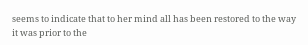seems to indicate that to her mind all has been restored to the way it was prior to the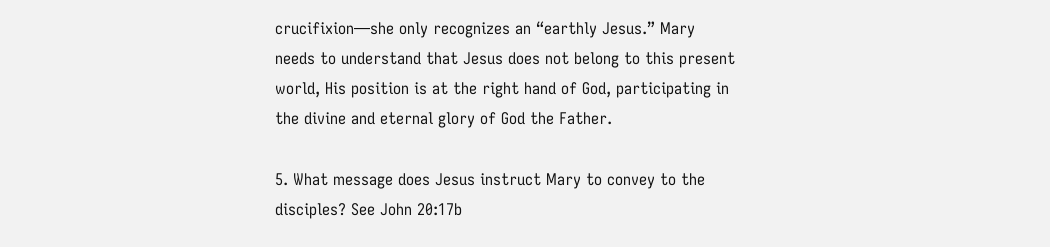crucifixion—she only recognizes an “earthly Jesus.” Mary needs to understand that Jesus does not belong to this present world, His position is at the right hand of God, participating in the divine and eternal glory of God the Father.

5. What message does Jesus instruct Mary to convey to the disciples? See John 20:17b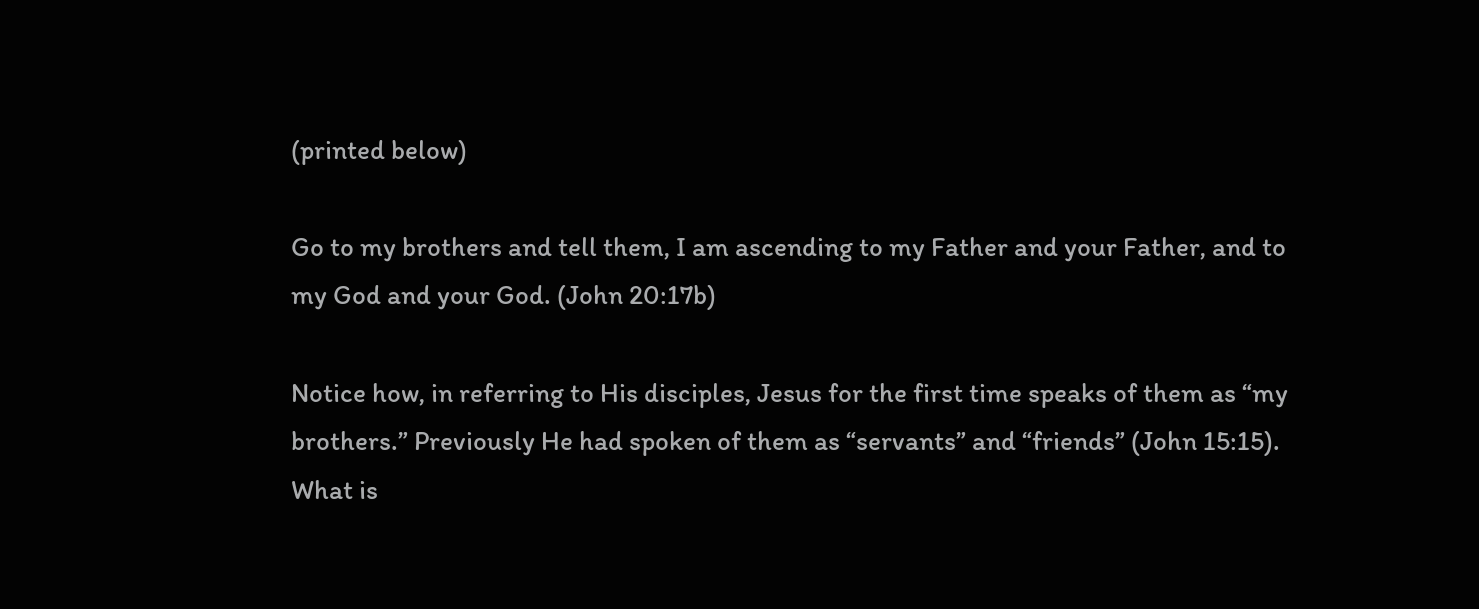(printed below)

Go to my brothers and tell them, I am ascending to my Father and your Father, and to my God and your God. (John 20:17b)

Notice how, in referring to His disciples, Jesus for the first time speaks of them as “my brothers.” Previously He had spoken of them as “servants” and “friends” (John 15:15). What is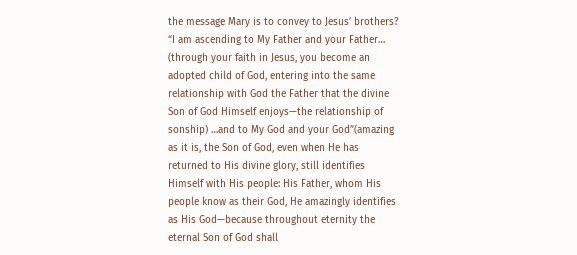the message Mary is to convey to Jesus’ brothers? “I am ascending to My Father and your Father… (through your faith in Jesus, you become an adopted child of God, entering into the same relationship with God the Father that the divine Son of God Himself enjoys—the relationship of sonship) …and to My God and your God”(amazing as it is, the Son of God, even when He has returned to His divine glory, still identifies Himself with His people: His Father, whom His people know as their God, He amazingly identifies as His God—because throughout eternity the eternal Son of God shall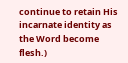continue to retain His incarnate identity as the Word become flesh.)